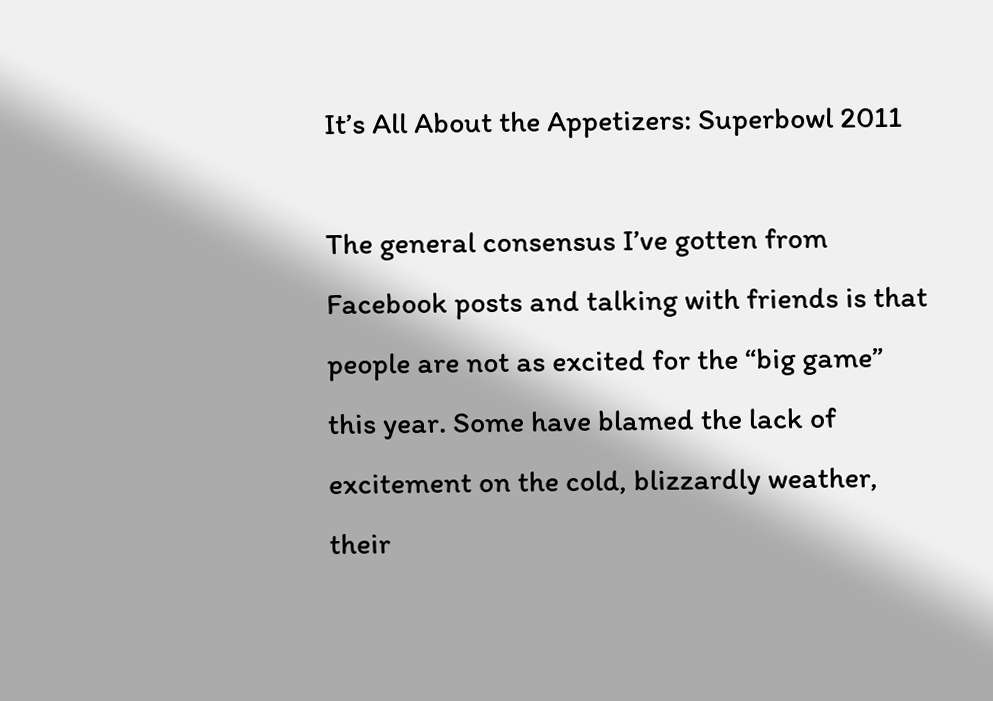It’s All About the Appetizers: Superbowl 2011

The general consensus I’ve gotten from Facebook posts and talking with friends is that people are not as excited for the “big game” this year. Some have blamed the lack of excitement on the cold, blizzardly weather, their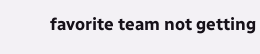favorite team not getting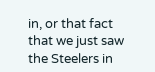in, or that fact that we just saw the Steelers in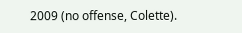2009 (no offense, Colette).